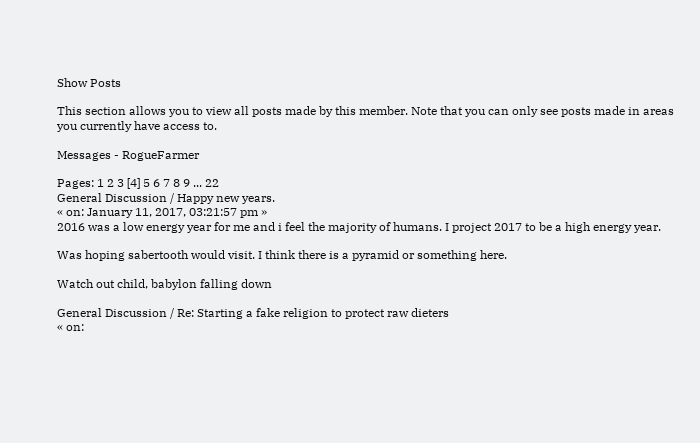Show Posts

This section allows you to view all posts made by this member. Note that you can only see posts made in areas you currently have access to.

Messages - RogueFarmer

Pages: 1 2 3 [4] 5 6 7 8 9 ... 22
General Discussion / Happy new years.
« on: January 11, 2017, 03:21:57 pm »
2016 was a low energy year for me and i feel the majority of humans. I project 2017 to be a high energy year.

Was hoping sabertooth would visit. I think there is a pyramid or something here.

Watch out child, babylon falling down

General Discussion / Re: Starting a fake religion to protect raw dieters
« on: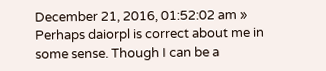December 21, 2016, 01:52:02 am »
Perhaps daiorpl is correct about me in some sense. Though I can be a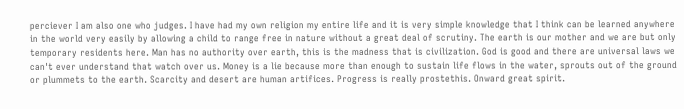perciever I am also one who judges. I have had my own religion my entire life and it is very simple knowledge that I think can be learned anywhere in the world very easily by allowing a child to range free in nature without a great deal of scrutiny. The earth is our mother and we are but only temporary residents here. Man has no authority over earth, this is the madness that is civilization. God is good and there are universal laws we can't ever understand that watch over us. Money is a lie because more than enough to sustain life flows in the water, sprouts out of the ground or plummets to the earth. Scarcity and desert are human artifices. Progress is really prostethis. Onward great spirit.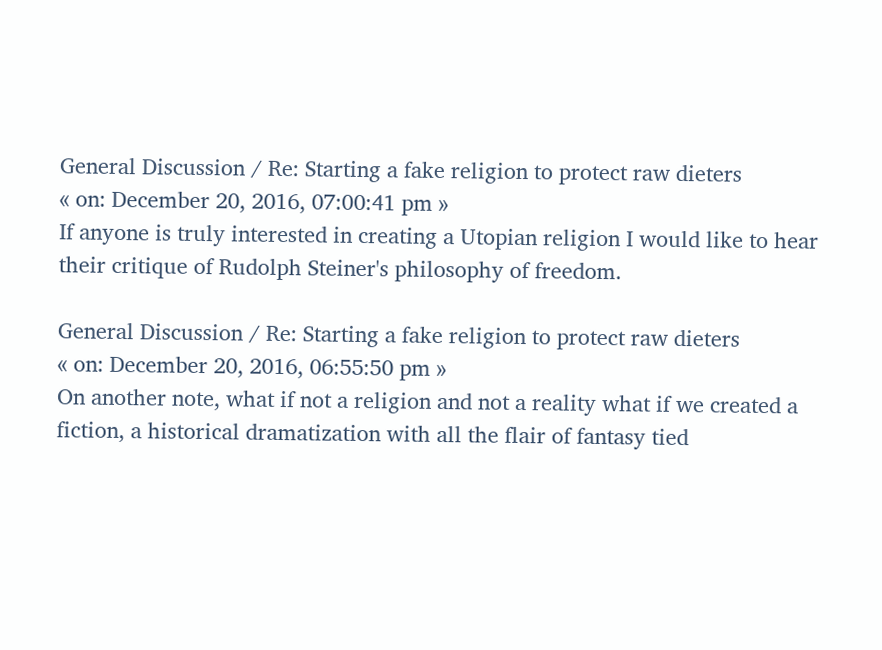General Discussion / Re: Starting a fake religion to protect raw dieters
« on: December 20, 2016, 07:00:41 pm »
If anyone is truly interested in creating a Utopian religion I would like to hear their critique of Rudolph Steiner's philosophy of freedom.

General Discussion / Re: Starting a fake religion to protect raw dieters
« on: December 20, 2016, 06:55:50 pm »
On another note, what if not a religion and not a reality what if we created a fiction, a historical dramatization with all the flair of fantasy tied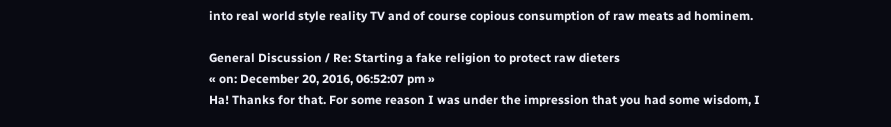into real world style reality TV and of course copious consumption of raw meats ad hominem.

General Discussion / Re: Starting a fake religion to protect raw dieters
« on: December 20, 2016, 06:52:07 pm »
Ha! Thanks for that. For some reason I was under the impression that you had some wisdom, I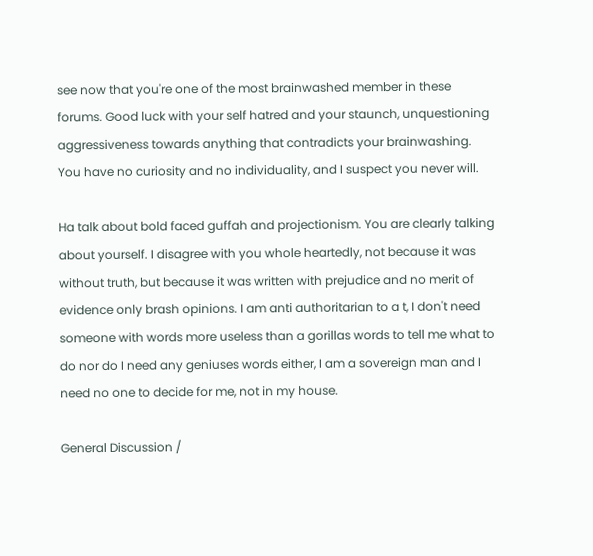see now that you're one of the most brainwashed member in these forums. Good luck with your self hatred and your staunch, unquestioning aggressiveness towards anything that contradicts your brainwashing. You have no curiosity and no individuality, and I suspect you never will.

Ha talk about bold faced guffah and projectionism. You are clearly talking about yourself. I disagree with you whole heartedly, not because it was without truth, but because it was written with prejudice and no merit of evidence only brash opinions. I am anti authoritarian to a t, I don't need someone with words more useless than a gorillas words to tell me what to do nor do I need any geniuses words either, I am a sovereign man and I need no one to decide for me, not in my house.

General Discussion /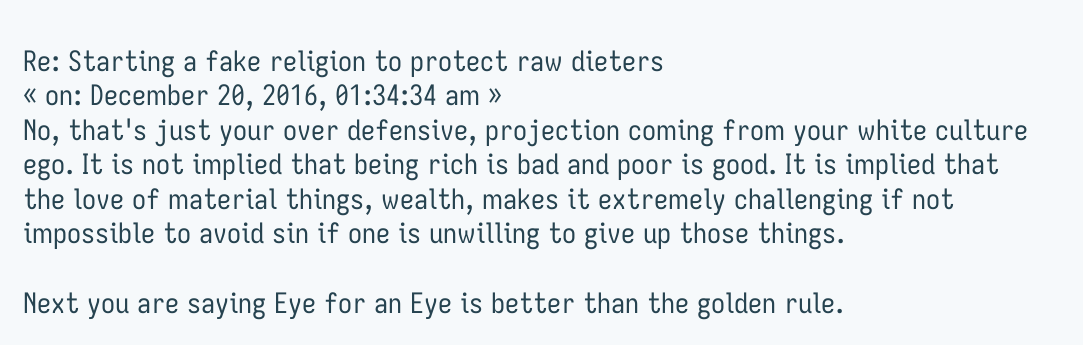Re: Starting a fake religion to protect raw dieters
« on: December 20, 2016, 01:34:34 am »
No, that's just your over defensive, projection coming from your white culture ego. It is not implied that being rich is bad and poor is good. It is implied that the love of material things, wealth, makes it extremely challenging if not impossible to avoid sin if one is unwilling to give up those things.

Next you are saying Eye for an Eye is better than the golden rule.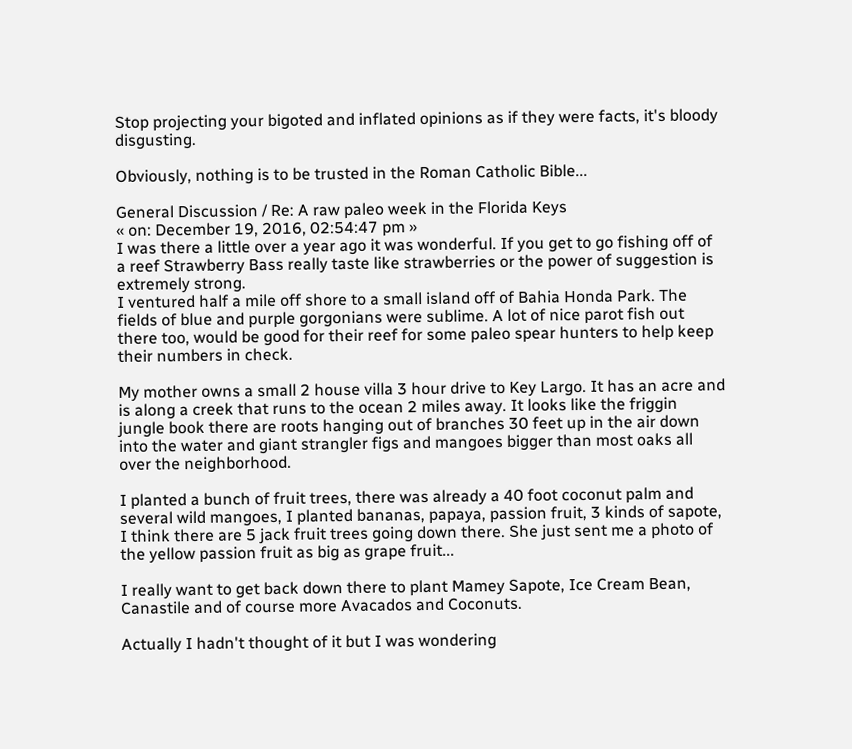Stop projecting your bigoted and inflated opinions as if they were facts, it's bloody disgusting.

Obviously, nothing is to be trusted in the Roman Catholic Bible...

General Discussion / Re: A raw paleo week in the Florida Keys
« on: December 19, 2016, 02:54:47 pm »
I was there a little over a year ago it was wonderful. If you get to go fishing off of a reef Strawberry Bass really taste like strawberries or the power of suggestion is extremely strong.
I ventured half a mile off shore to a small island off of Bahia Honda Park. The fields of blue and purple gorgonians were sublime. A lot of nice parot fish out there too, would be good for their reef for some paleo spear hunters to help keep their numbers in check.

My mother owns a small 2 house villa 3 hour drive to Key Largo. It has an acre and is along a creek that runs to the ocean 2 miles away. It looks like the friggin jungle book there are roots hanging out of branches 30 feet up in the air down into the water and giant strangler figs and mangoes bigger than most oaks all over the neighborhood.

I planted a bunch of fruit trees, there was already a 40 foot coconut palm and several wild mangoes, I planted bananas, papaya, passion fruit, 3 kinds of sapote, I think there are 5 jack fruit trees going down there. She just sent me a photo of the yellow passion fruit as big as grape fruit...

I really want to get back down there to plant Mamey Sapote, Ice Cream Bean, Canastile and of course more Avacados and Coconuts.

Actually I hadn't thought of it but I was wondering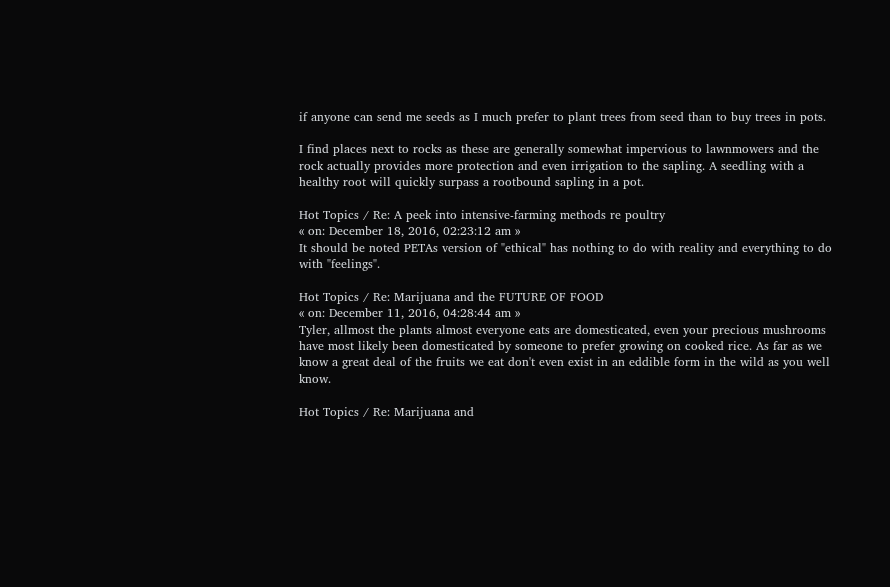if anyone can send me seeds as I much prefer to plant trees from seed than to buy trees in pots.

I find places next to rocks as these are generally somewhat impervious to lawnmowers and the rock actually provides more protection and even irrigation to the sapling. A seedling with a healthy root will quickly surpass a rootbound sapling in a pot.

Hot Topics / Re: A peek into intensive-farming methods re poultry
« on: December 18, 2016, 02:23:12 am »
It should be noted PETAs version of "ethical" has nothing to do with reality and everything to do with "feelings".

Hot Topics / Re: Marijuana and the FUTURE OF FOOD
« on: December 11, 2016, 04:28:44 am »
Tyler, allmost the plants almost everyone eats are domesticated, even your precious mushrooms have most likely been domesticated by someone to prefer growing on cooked rice. As far as we know a great deal of the fruits we eat don't even exist in an eddible form in the wild as you well know.

Hot Topics / Re: Marijuana and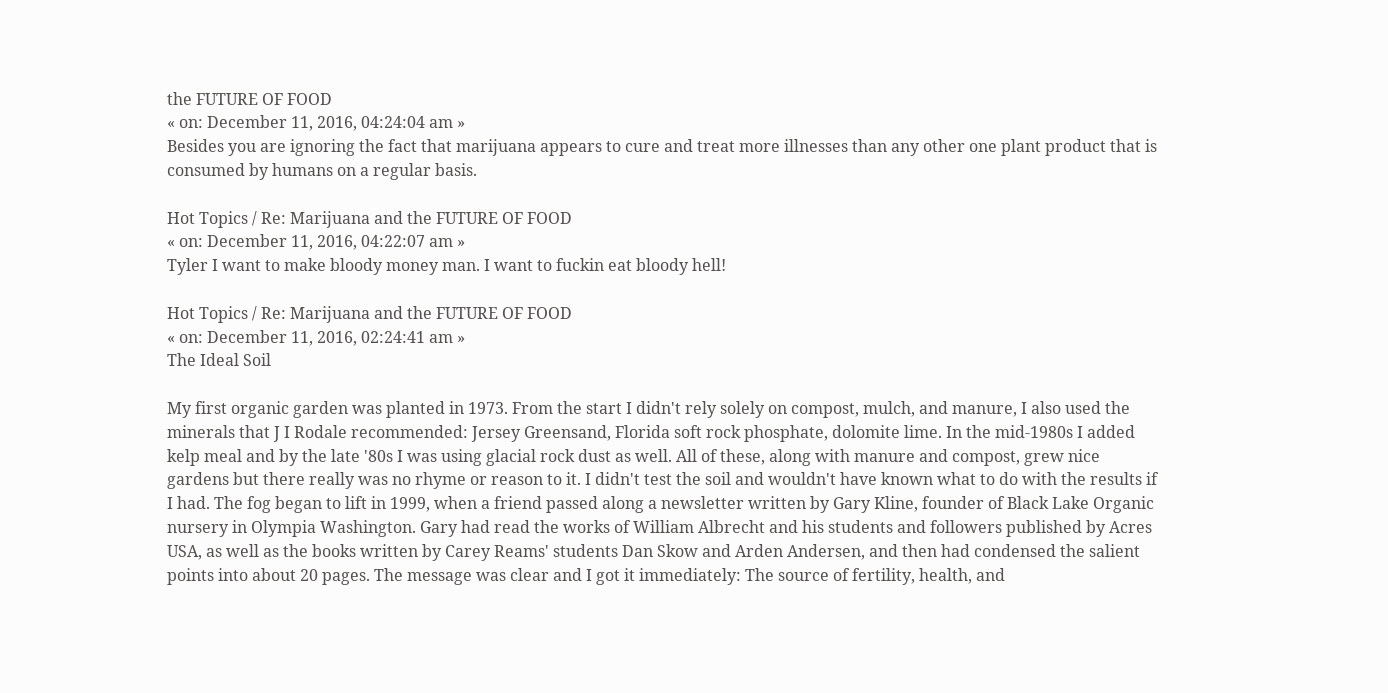the FUTURE OF FOOD
« on: December 11, 2016, 04:24:04 am »
Besides you are ignoring the fact that marijuana appears to cure and treat more illnesses than any other one plant product that is consumed by humans on a regular basis.

Hot Topics / Re: Marijuana and the FUTURE OF FOOD
« on: December 11, 2016, 04:22:07 am »
Tyler I want to make bloody money man. I want to fuckin eat bloody hell!

Hot Topics / Re: Marijuana and the FUTURE OF FOOD
« on: December 11, 2016, 02:24:41 am »
The Ideal Soil

My first organic garden was planted in 1973. From the start I didn't rely solely on compost, mulch, and manure, I also used the minerals that J I Rodale recommended: Jersey Greensand, Florida soft rock phosphate, dolomite lime. In the mid-1980s I added kelp meal and by the late '80s I was using glacial rock dust as well. All of these, along with manure and compost, grew nice gardens but there really was no rhyme or reason to it. I didn't test the soil and wouldn't have known what to do with the results if I had. The fog began to lift in 1999, when a friend passed along a newsletter written by Gary Kline, founder of Black Lake Organic nursery in Olympia Washington. Gary had read the works of William Albrecht and his students and followers published by Acres USA, as well as the books written by Carey Reams' students Dan Skow and Arden Andersen, and then had condensed the salient points into about 20 pages. The message was clear and I got it immediately: The source of fertility, health, and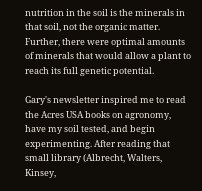nutrition in the soil is the minerals in that soil, not the organic matter. Further, there were optimal amounts of minerals that would allow a plant to reach its full genetic potential.

Gary's newsletter inspired me to read the Acres USA books on agronomy, have my soil tested, and begin experimenting. After reading that small library (Albrecht, Walters, Kinsey,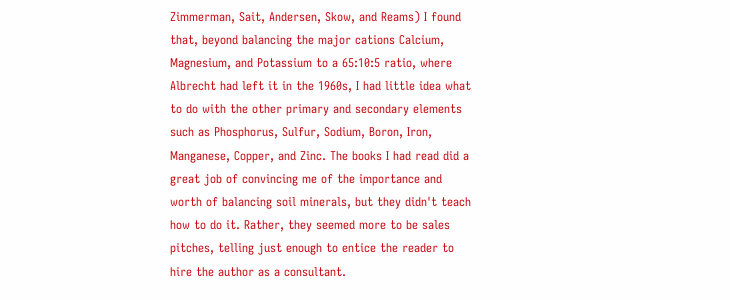Zimmerman, Sait, Andersen, Skow, and Reams) I found that, beyond balancing the major cations Calcium, Magnesium, and Potassium to a 65:10:5 ratio, where Albrecht had left it in the 1960s, I had little idea what to do with the other primary and secondary elements such as Phosphorus, Sulfur, Sodium, Boron, Iron, Manganese, Copper, and Zinc. The books I had read did a great job of convincing me of the importance and worth of balancing soil minerals, but they didn't teach how to do it. Rather, they seemed more to be sales pitches, telling just enough to entice the reader to hire the author as a consultant.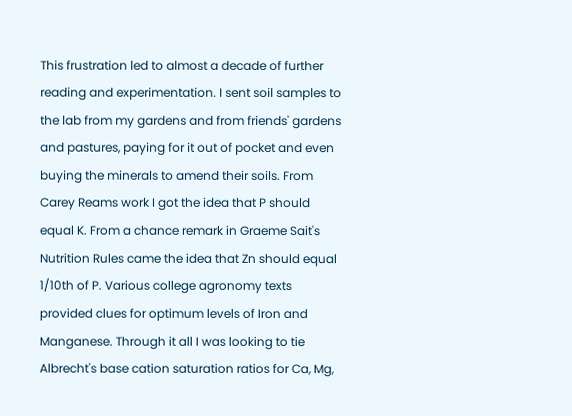This frustration led to almost a decade of further reading and experimentation. I sent soil samples to the lab from my gardens and from friends' gardens and pastures, paying for it out of pocket and even buying the minerals to amend their soils. From Carey Reams work I got the idea that P should equal K. From a chance remark in Graeme Sait's Nutrition Rules came the idea that Zn should equal 1/10th of P. Various college agronomy texts provided clues for optimum levels of Iron and Manganese. Through it all I was looking to tie Albrecht's base cation saturation ratios for Ca, Mg,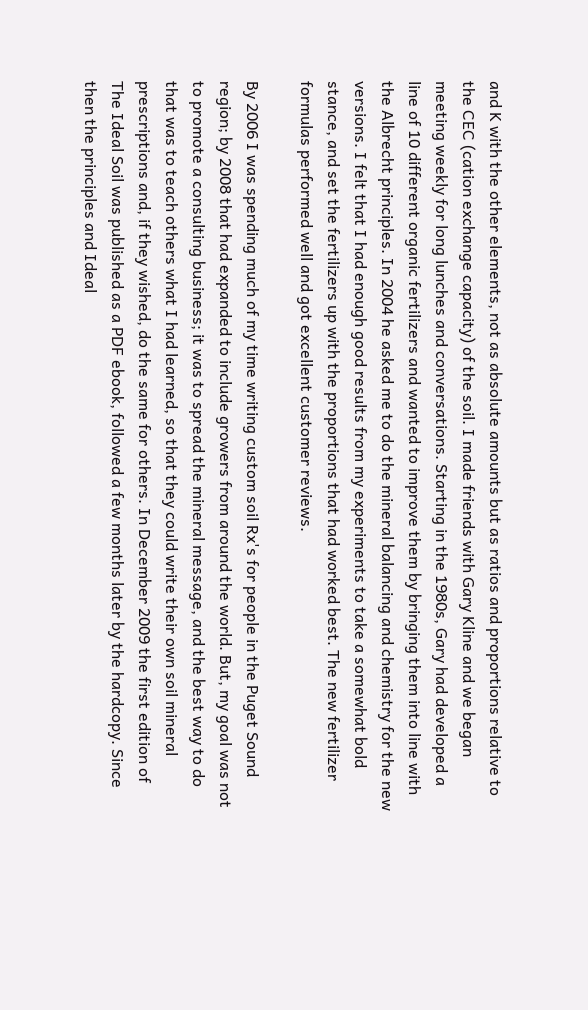and K with the other elements, not as absolute amounts but as ratios and proportions relative to the CEC (cation exchange capacity) of the soil. I made friends with Gary Kline and we began meeting weekly for long lunches and conversations. Starting in the 1980s, Gary had developed a line of 10 different organic fertilizers and wanted to improve them by bringing them into line with the Albrecht principles. In 2004 he asked me to do the mineral balancing and chemistry for the new versions. I felt that I had enough good results from my experiments to take a somewhat bold stance, and set the fertilizers up with the proportions that had worked best. The new fertilizer formulas performed well and got excellent customer reviews.

By 2006 I was spending much of my time writing custom soil Rx's for people in the Puget Sound region; by 2008 that had expanded to include growers from around the world. But, my goal was not to promote a consulting business; it was to spread the mineral message, and the best way to do that was to teach others what I had learned, so that they could write their own soil mineral prescriptions and, if they wished, do the same for others. In December 2009 the first edition of The Ideal Soil was published as a PDF ebook, followed a few months later by the hardcopy. Since then the principles and Ideal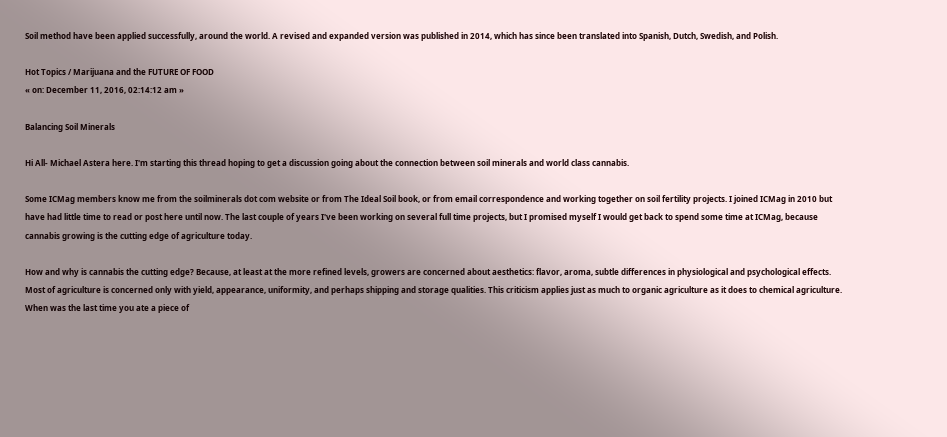Soil method have been applied successfully, around the world. A revised and expanded version was published in 2014, which has since been translated into Spanish, Dutch, Swedish, and Polish.

Hot Topics / Marijuana and the FUTURE OF FOOD
« on: December 11, 2016, 02:14:12 am »

Balancing Soil Minerals

Hi All- Michael Astera here. I'm starting this thread hoping to get a discussion going about the connection between soil minerals and world class cannabis.

Some ICMag members know me from the soilminerals dot com website or from The Ideal Soil book, or from email correspondence and working together on soil fertility projects. I joined ICMag in 2010 but have had little time to read or post here until now. The last couple of years I've been working on several full time projects, but I promised myself I would get back to spend some time at ICMag, because cannabis growing is the cutting edge of agriculture today.

How and why is cannabis the cutting edge? Because, at least at the more refined levels, growers are concerned about aesthetics: flavor, aroma, subtle differences in physiological and psychological effects. Most of agriculture is concerned only with yield, appearance, uniformity, and perhaps shipping and storage qualities. This criticism applies just as much to organic agriculture as it does to chemical agriculture. When was the last time you ate a piece of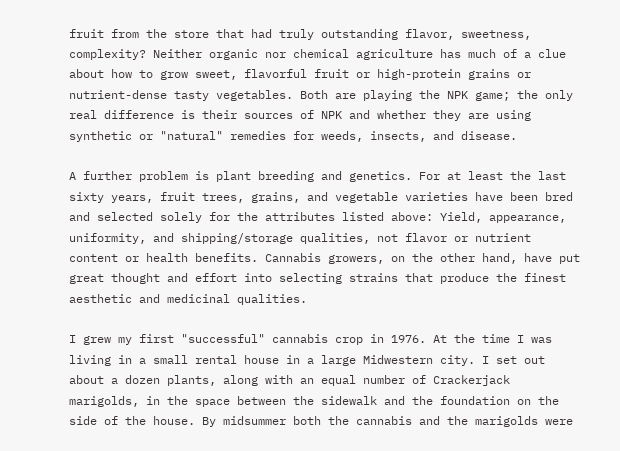fruit from the store that had truly outstanding flavor, sweetness, complexity? Neither organic nor chemical agriculture has much of a clue about how to grow sweet, flavorful fruit or high-protein grains or nutrient-dense tasty vegetables. Both are playing the NPK game; the only real difference is their sources of NPK and whether they are using synthetic or "natural" remedies for weeds, insects, and disease.

A further problem is plant breeding and genetics. For at least the last sixty years, fruit trees, grains, and vegetable varieties have been bred and selected solely for the attributes listed above: Yield, appearance, uniformity, and shipping/storage qualities, not flavor or nutrient content or health benefits. Cannabis growers, on the other hand, have put great thought and effort into selecting strains that produce the finest aesthetic and medicinal qualities.

I grew my first "successful" cannabis crop in 1976. At the time I was living in a small rental house in a large Midwestern city. I set out about a dozen plants, along with an equal number of Crackerjack marigolds, in the space between the sidewalk and the foundation on the side of the house. By midsummer both the cannabis and the marigolds were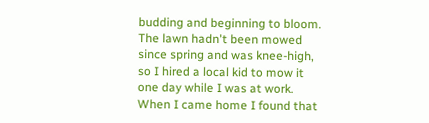budding and beginning to bloom. The lawn hadn't been mowed since spring and was knee-high, so I hired a local kid to mow it one day while I was at work. When I came home I found that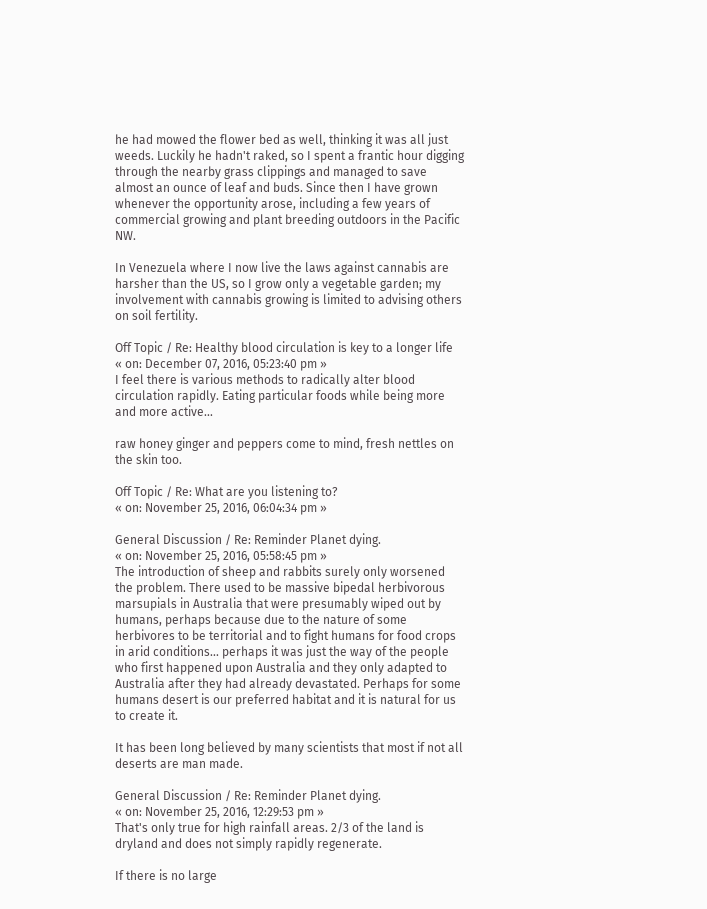he had mowed the flower bed as well, thinking it was all just weeds. Luckily he hadn't raked, so I spent a frantic hour digging through the nearby grass clippings and managed to save almost an ounce of leaf and buds. Since then I have grown whenever the opportunity arose, including a few years of commercial growing and plant breeding outdoors in the Pacific NW.

In Venezuela where I now live the laws against cannabis are harsher than the US, so I grow only a vegetable garden; my involvement with cannabis growing is limited to advising others on soil fertility.

Off Topic / Re: Healthy blood circulation is key to a longer life
« on: December 07, 2016, 05:23:40 pm »
I feel there is various methods to radically alter blood circulation rapidly. Eating particular foods while being more and more active...

raw honey ginger and peppers come to mind, fresh nettles on the skin too.

Off Topic / Re: What are you listening to?
« on: November 25, 2016, 06:04:34 pm »

General Discussion / Re: Reminder Planet dying.
« on: November 25, 2016, 05:58:45 pm »
The introduction of sheep and rabbits surely only worsened the problem. There used to be massive bipedal herbivorous marsupials in Australia that were presumably wiped out by humans, perhaps because due to the nature of some herbivores to be territorial and to fight humans for food crops in arid conditions... perhaps it was just the way of the people who first happened upon Australia and they only adapted to Australia after they had already devastated. Perhaps for some humans desert is our preferred habitat and it is natural for us to create it.

It has been long believed by many scientists that most if not all deserts are man made.

General Discussion / Re: Reminder Planet dying.
« on: November 25, 2016, 12:29:53 pm »
That's only true for high rainfall areas. 2/3 of the land is dryland and does not simply rapidly regenerate.

If there is no large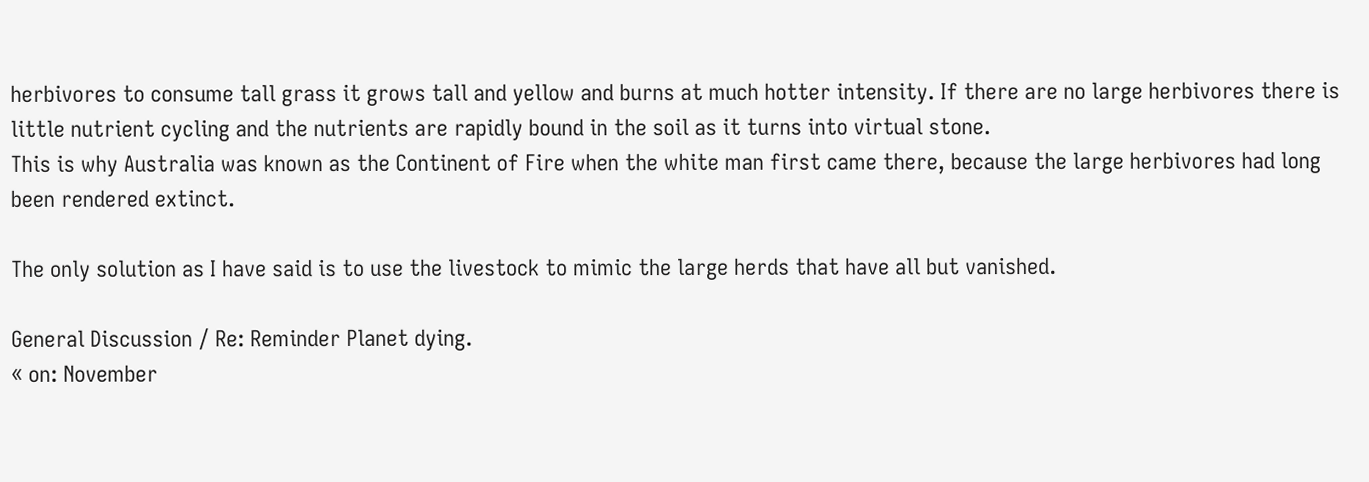herbivores to consume tall grass it grows tall and yellow and burns at much hotter intensity. If there are no large herbivores there is little nutrient cycling and the nutrients are rapidly bound in the soil as it turns into virtual stone.
This is why Australia was known as the Continent of Fire when the white man first came there, because the large herbivores had long been rendered extinct.

The only solution as I have said is to use the livestock to mimic the large herds that have all but vanished.

General Discussion / Re: Reminder Planet dying.
« on: November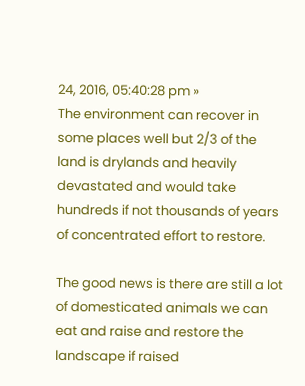24, 2016, 05:40:28 pm »
The environment can recover in some places well but 2/3 of the land is drylands and heavily devastated and would take hundreds if not thousands of years of concentrated effort to restore.

The good news is there are still a lot of domesticated animals we can eat and raise and restore the landscape if raised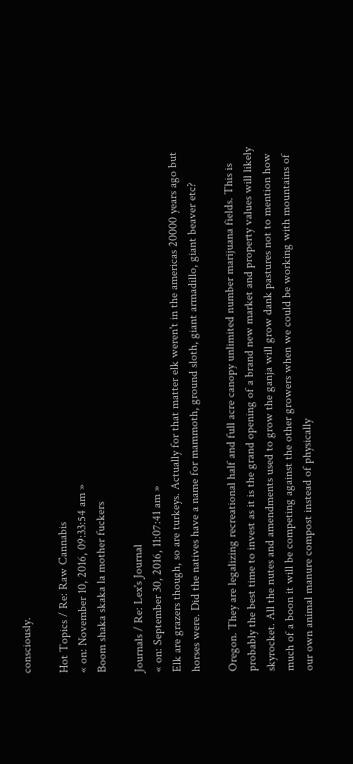consciously.

Hot Topics / Re: Raw Cannabis
« on: November 10, 2016, 09:33:54 am »
Boom shaka skaka la mother fuckers

Journals / Re: Lex's Journal
« on: September 30, 2016, 11:07:41 am »
Elk are grazers though, so are turkeys. Actually for that matter elk weren't in the americas 20000 years ago but horses were. Did the natives have a name for mammoth, ground sloth, giant armadillo, giant beaver etc?

Oregon. They are legalizing recreational half and full acre canopy unlimited number marijuana fields. This is probably the best time to invest as it is the grand opening of a brand new market and property values will likely skyrocket. All the nutes and amendments used to grow the ganja will grow dank pastures not to mention how much of a boon it will be competing against the other growers when we could be working with mountains of our own animal manure compost instead of physically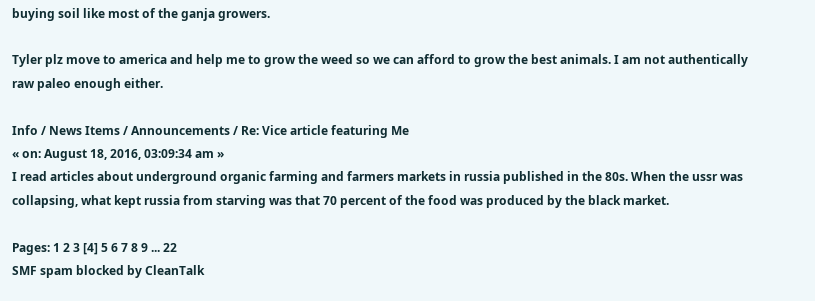buying soil like most of the ganja growers.

Tyler plz move to america and help me to grow the weed so we can afford to grow the best animals. I am not authentically raw paleo enough either.

Info / News Items / Announcements / Re: Vice article featuring Me
« on: August 18, 2016, 03:09:34 am »
I read articles about underground organic farming and farmers markets in russia published in the 80s. When the ussr was collapsing, what kept russia from starving was that 70 percent of the food was produced by the black market.

Pages: 1 2 3 [4] 5 6 7 8 9 ... 22
SMF spam blocked by CleanTalk